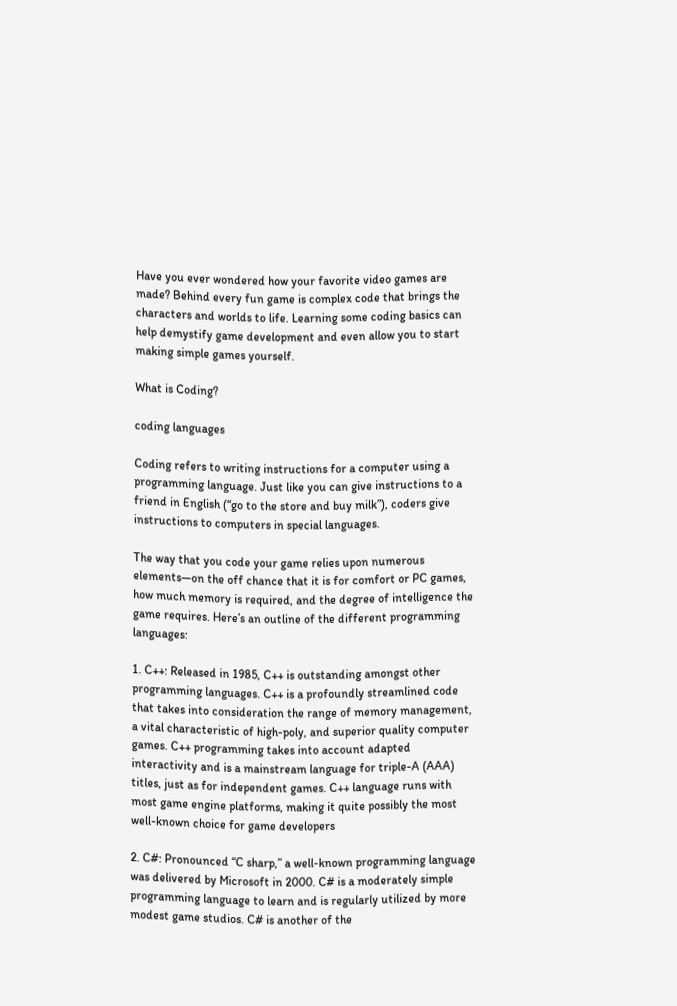Have you ever wondered how your favorite video games are made? Behind every fun game is complex code that brings the characters and worlds to life. Learning some coding basics can help demystify game development and even allow you to start making simple games yourself.

What is Coding?

coding languages

Coding refers to writing instructions for a computer using a programming language. Just like you can give instructions to a friend in English (“go to the store and buy milk”), coders give instructions to computers in special languages.

The way that you code your game relies upon numerous elements—on the off chance that it is for comfort or PC games, how much memory is required, and the degree of intelligence the game requires. Here’s an outline of the different programming languages:

1. C++: Released in 1985, C++ is outstanding amongst other programming languages. C++ is a profoundly streamlined code that takes into consideration the range of memory management, a vital characteristic of high-poly, and superior quality computer games. C++ programming takes into account adapted interactivity and is a mainstream language for triple-A (AAA) titles, just as for independent games. C++ language runs with most game engine platforms, making it quite possibly the most well-known choice for game developers

2. C#: Pronounced “C sharp,” a well-known programming language was delivered by Microsoft in 2000. C# is a moderately simple programming language to learn and is regularly utilized by more modest game studios. C# is another of the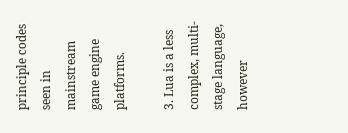principle codes seen in mainstream game engine platforms.

3. Lua is a less complex, multi-stage language, however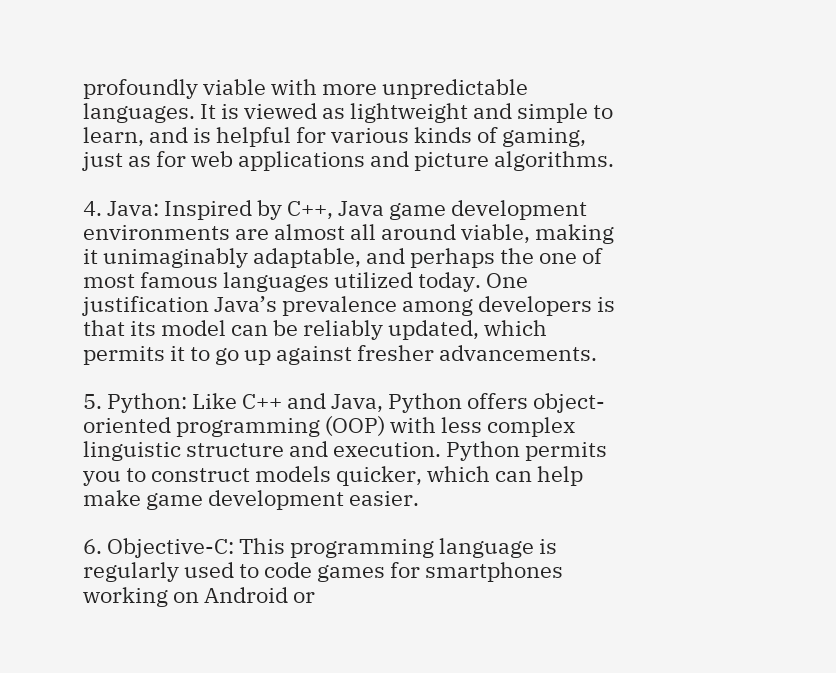profoundly viable with more unpredictable languages. It is viewed as lightweight and simple to learn, and is helpful for various kinds of gaming, just as for web applications and picture algorithms.

4. Java: Inspired by C++, Java game development environments are almost all around viable, making it unimaginably adaptable, and perhaps the one of most famous languages utilized today. One justification Java’s prevalence among developers is that its model can be reliably updated, which permits it to go up against fresher advancements.

5. Python: Like C++ and Java, Python offers object-oriented programming (OOP) with less complex linguistic structure and execution. Python permits you to construct models quicker, which can help make game development easier.

6. Objective-C: This programming language is regularly used to code games for smartphones working on Android or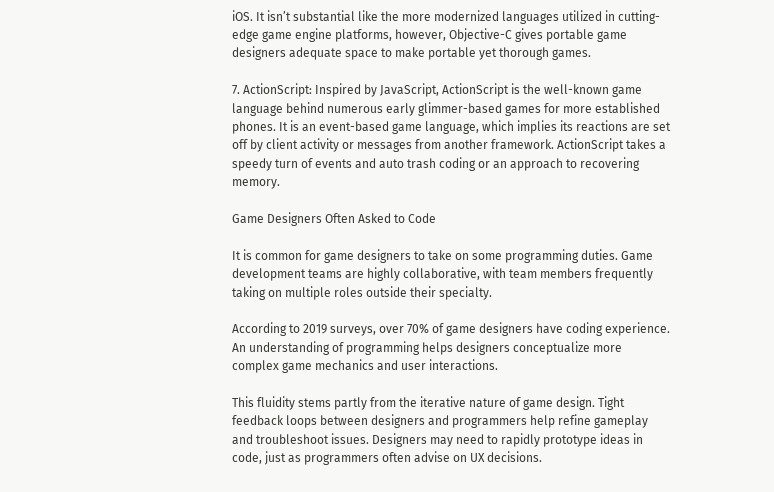iOS. It isn’t substantial like the more modernized languages utilized in cutting-edge game engine platforms, however, Objective-C gives portable game designers adequate space to make portable yet thorough games.

7. ActionScript: Inspired by JavaScript, ActionScript is the well-known game language behind numerous early glimmer-based games for more established phones. It is an event-based game language, which implies its reactions are set off by client activity or messages from another framework. ActionScript takes a speedy turn of events and auto trash coding or an approach to recovering memory.

Game Designers Often Asked to Code

It is common for game designers to take on some programming duties. Game development teams are highly collaborative, with team members frequently taking on multiple roles outside their specialty.

According to 2019 surveys, over 70% of game designers have coding experience. An understanding of programming helps designers conceptualize more complex game mechanics and user interactions.

This fluidity stems partly from the iterative nature of game design. Tight feedback loops between designers and programmers help refine gameplay and troubleshoot issues. Designers may need to rapidly prototype ideas in code, just as programmers often advise on UX decisions.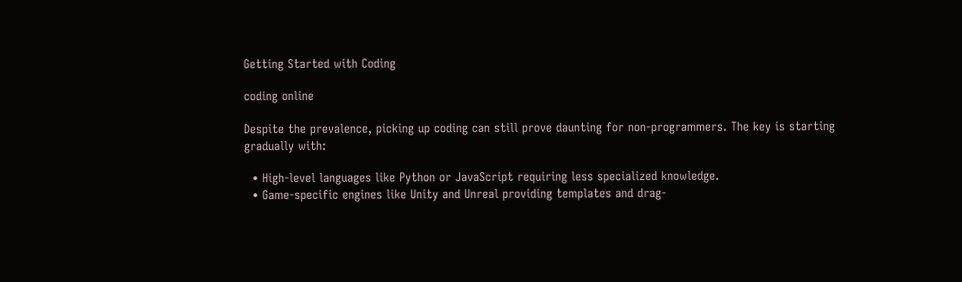Getting Started with Coding

coding online

Despite the prevalence, picking up coding can still prove daunting for non-programmers. The key is starting gradually with:

  • High-level languages like Python or JavaScript requiring less specialized knowledge.
  • Game-specific engines like Unity and Unreal providing templates and drag-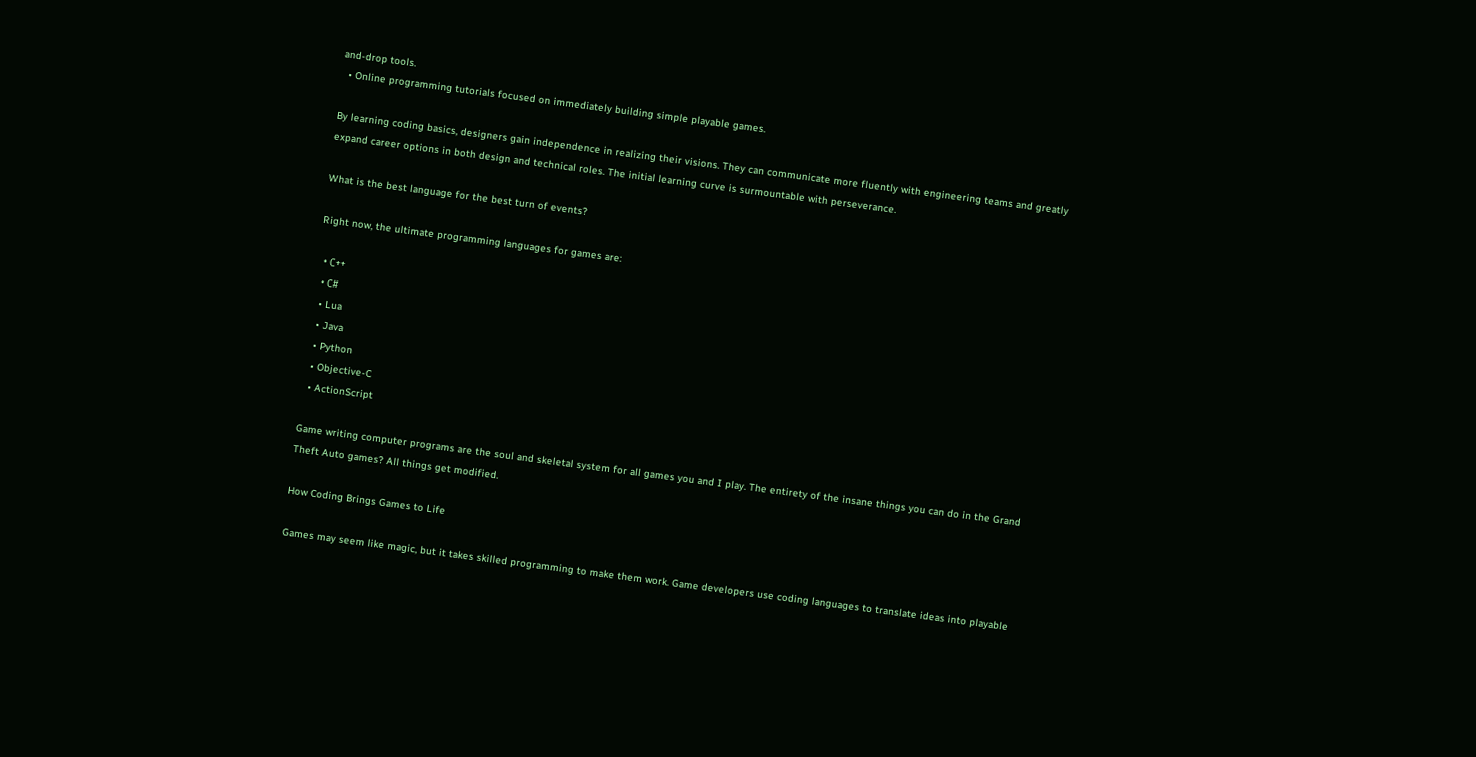and-drop tools.
  • Online programming tutorials focused on immediately building simple playable games.

By learning coding basics, designers gain independence in realizing their visions. They can communicate more fluently with engineering teams and greatly expand career options in both design and technical roles. The initial learning curve is surmountable with perseverance.

What is the best language for the best turn of events?

Right now, the ultimate programming languages for games are:

  • С++
  • С#
  • Lua
  • Java
  • Python
  • Objective-C
  • ActionScript

Game writing computer programs are the soul and skeletal system for all games you and I play. The entirety of the insane things you can do in the Grand Theft Auto games? All things get modified.

How Coding Brings Games to Life

Games may seem like magic, but it takes skilled programming to make them work. Game developers use coding languages to translate ideas into playable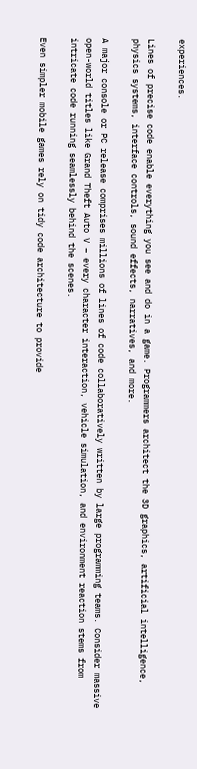experiences.

Lines of precise code enable everything you see and do in a game. Programmers architect the 3D graphics, artificial intelligence, physics systems, interface controls, sound effects, narratives, and more.

A major console or PC release comprises millions of lines of code collaboratively written by large programming teams. Consider massive open-world titles like Grand Theft Auto V – every character interaction, vehicle simulation, and environment reaction stems from intricate code running seamlessly behind the scenes.

Even simpler mobile games rely on tidy code architecture to provide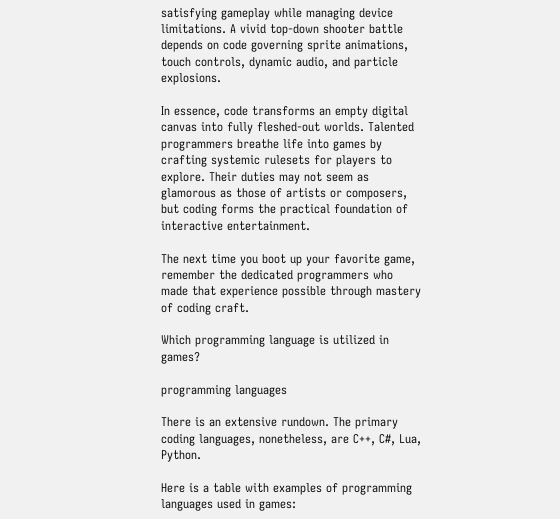satisfying gameplay while managing device limitations. A vivid top-down shooter battle depends on code governing sprite animations, touch controls, dynamic audio, and particle explosions.

In essence, code transforms an empty digital canvas into fully fleshed-out worlds. Talented programmers breathe life into games by crafting systemic rulesets for players to explore. Their duties may not seem as glamorous as those of artists or composers, but coding forms the practical foundation of interactive entertainment.

The next time you boot up your favorite game, remember the dedicated programmers who made that experience possible through mastery of coding craft.

Which programming language is utilized in games?

programming languages

There is an extensive rundown. The primary coding languages, nonetheless, are C++, C#, Lua, Python.

Here is a table with examples of programming languages used in games: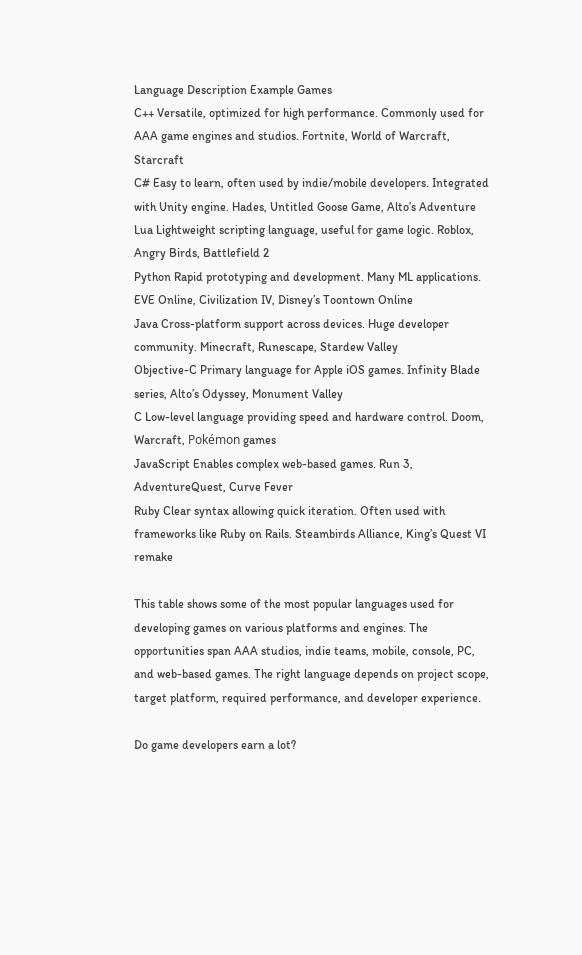Language Description Example Games
C++ Versatile, optimized for high performance. Commonly used for AAA game engines and studios. Fortnite, World of Warcraft, Starcraft
C# Easy to learn, often used by indie/mobile developers. Integrated with Unity engine. Hades, Untitled Goose Game, Alto’s Adventure
Lua Lightweight scripting language, useful for game logic. Roblox, Angry Birds, Battlefield 2
Python Rapid prototyping and development. Many ML applications. EVE Online, Civilization IV, Disney’s Toontown Online
Java Cross-platform support across devices. Huge developer community. Minecraft, Runescape, Stardew Valley
Objective-C Primary language for Apple iOS games. Infinity Blade series, Alto’s Odyssey, Monument Valley
C Low-level language providing speed and hardware control. Doom, Warcraft, Pokémon games
JavaScript Enables complex web-based games. Run 3, AdventureQuest, Curve Fever
Ruby Clear syntax allowing quick iteration. Often used with frameworks like Ruby on Rails. Steambirds Alliance, King’s Quest VI remake

This table shows some of the most popular languages used for developing games on various platforms and engines. The opportunities span AAA studios, indie teams, mobile, console, PC, and web-based games. The right language depends on project scope, target platform, required performance, and developer experience.

Do game developers earn a lot?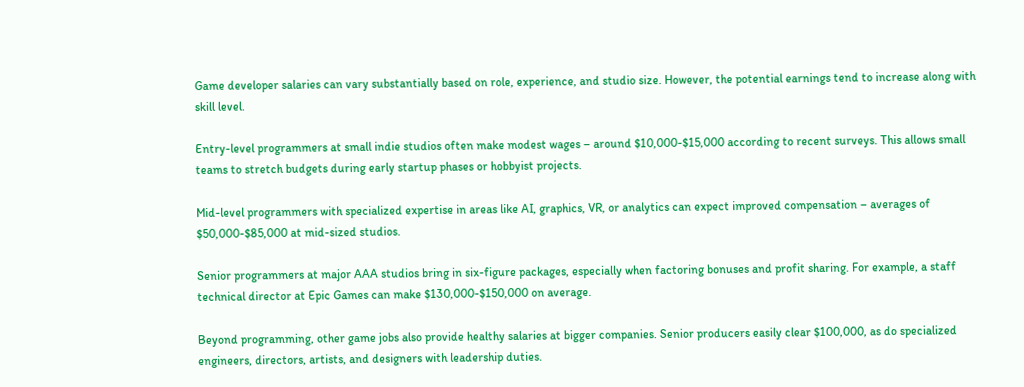Game developer salaries can vary substantially based on role, experience, and studio size. However, the potential earnings tend to increase along with skill level.

Entry-level programmers at small indie studios often make modest wages – around $10,000-$15,000 according to recent surveys. This allows small teams to stretch budgets during early startup phases or hobbyist projects.

Mid-level programmers with specialized expertise in areas like AI, graphics, VR, or analytics can expect improved compensation – averages of $50,000-$85,000 at mid-sized studios.

Senior programmers at major AAA studios bring in six-figure packages, especially when factoring bonuses and profit sharing. For example, a staff technical director at Epic Games can make $130,000-$150,000 on average.

Beyond programming, other game jobs also provide healthy salaries at bigger companies. Senior producers easily clear $100,000, as do specialized engineers, directors, artists, and designers with leadership duties.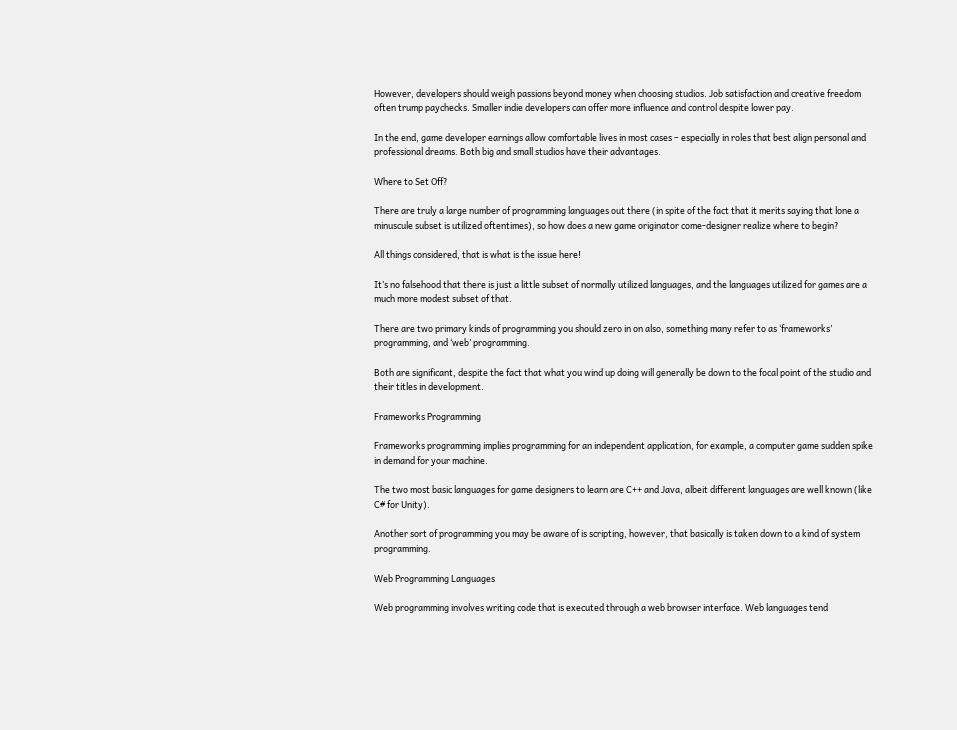However, developers should weigh passions beyond money when choosing studios. Job satisfaction and creative freedom often trump paychecks. Smaller indie developers can offer more influence and control despite lower pay.

In the end, game developer earnings allow comfortable lives in most cases – especially in roles that best align personal and professional dreams. Both big and small studios have their advantages.

Where to Set Off?

There are truly a large number of programming languages out there (in spite of the fact that it merits saying that lone a minuscule subset is utilized oftentimes), so how does a new game originator come-designer realize where to begin?

All things considered, that is what is the issue here!

It’s no falsehood that there is just a little subset of normally utilized languages, and the languages utilized for games are a much more modest subset of that.

There are two primary kinds of programming you should zero in on also, something many refer to as ‘frameworks’ programming, and ‘web’ programming.

Both are significant, despite the fact that what you wind up doing will generally be down to the focal point of the studio and their titles in development.

Frameworks Programming

Frameworks programming implies programming for an independent application, for example, a computer game sudden spike in demand for your machine.

The two most basic languages for game designers to learn are C++ and Java, albeit different languages are well known (like C# for Unity).

Another sort of programming you may be aware of is scripting, however, that basically is taken down to a kind of system programming.

Web Programming Languages

Web programming involves writing code that is executed through a web browser interface. Web languages tend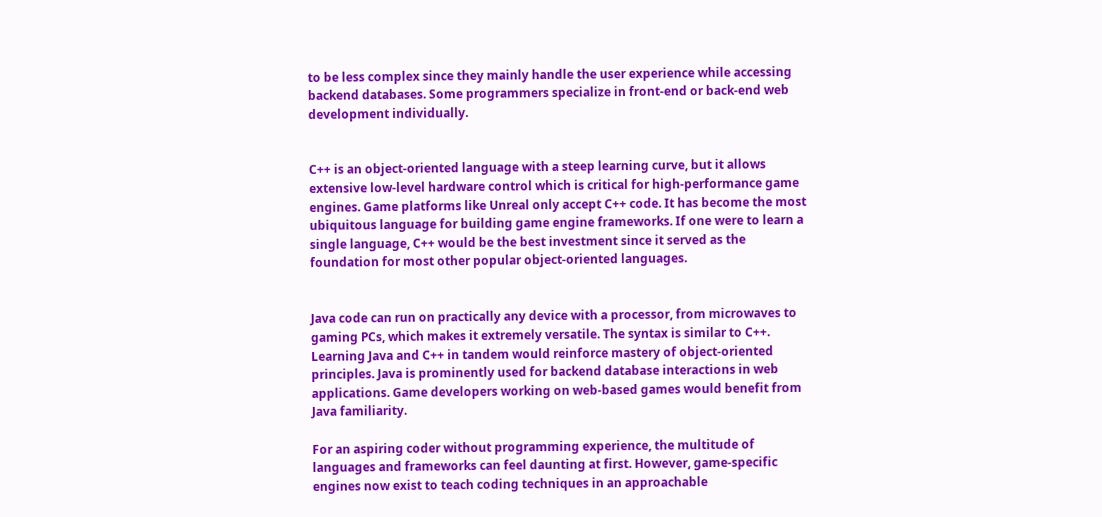to be less complex since they mainly handle the user experience while accessing backend databases. Some programmers specialize in front-end or back-end web development individually.


C++ is an object-oriented language with a steep learning curve, but it allows extensive low-level hardware control which is critical for high-performance game engines. Game platforms like Unreal only accept C++ code. It has become the most ubiquitous language for building game engine frameworks. If one were to learn a single language, C++ would be the best investment since it served as the foundation for most other popular object-oriented languages.


Java code can run on practically any device with a processor, from microwaves to gaming PCs, which makes it extremely versatile. The syntax is similar to C++. Learning Java and C++ in tandem would reinforce mastery of object-oriented principles. Java is prominently used for backend database interactions in web applications. Game developers working on web-based games would benefit from Java familiarity.

For an aspiring coder without programming experience, the multitude of languages and frameworks can feel daunting at first. However, game-specific engines now exist to teach coding techniques in an approachable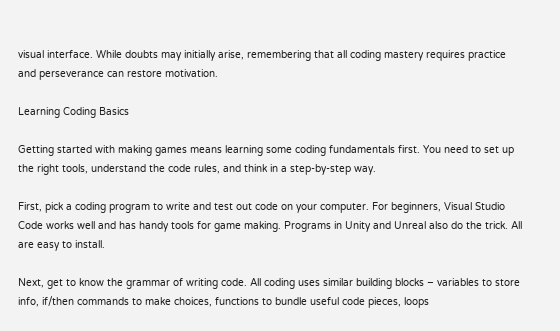visual interface. While doubts may initially arise, remembering that all coding mastery requires practice and perseverance can restore motivation.

Learning Coding Basics

Getting started with making games means learning some coding fundamentals first. You need to set up the right tools, understand the code rules, and think in a step-by-step way.

First, pick a coding program to write and test out code on your computer. For beginners, Visual Studio Code works well and has handy tools for game making. Programs in Unity and Unreal also do the trick. All are easy to install.

Next, get to know the grammar of writing code. All coding uses similar building blocks – variables to store info, if/then commands to make choices, functions to bundle useful code pieces, loops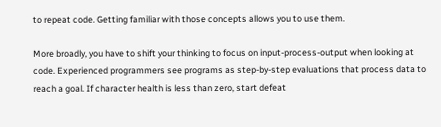to repeat code. Getting familiar with those concepts allows you to use them.

More broadly, you have to shift your thinking to focus on input-process-output when looking at code. Experienced programmers see programs as step-by-step evaluations that process data to reach a goal. If character health is less than zero, start defeat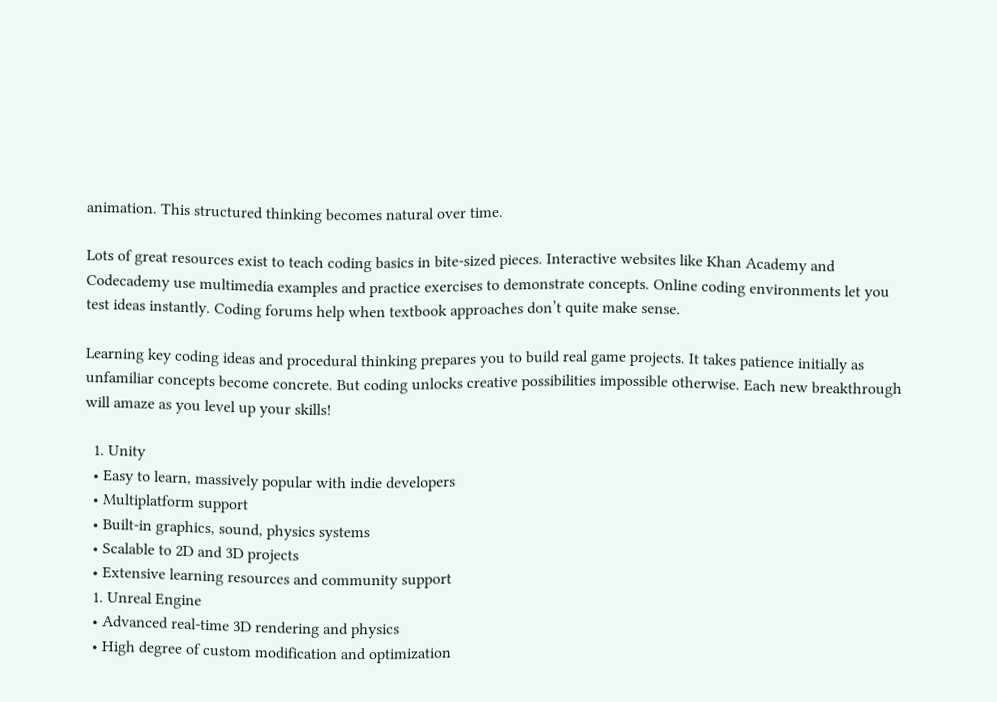animation. This structured thinking becomes natural over time.

Lots of great resources exist to teach coding basics in bite-sized pieces. Interactive websites like Khan Academy and Codecademy use multimedia examples and practice exercises to demonstrate concepts. Online coding environments let you test ideas instantly. Coding forums help when textbook approaches don’t quite make sense.

Learning key coding ideas and procedural thinking prepares you to build real game projects. It takes patience initially as unfamiliar concepts become concrete. But coding unlocks creative possibilities impossible otherwise. Each new breakthrough will amaze as you level up your skills!

  1. Unity
  • Easy to learn, massively popular with indie developers
  • Multiplatform support
  • Built-in graphics, sound, physics systems
  • Scalable to 2D and 3D projects
  • Extensive learning resources and community support
  1. Unreal Engine
  • Advanced real-time 3D rendering and physics
  • High degree of custom modification and optimization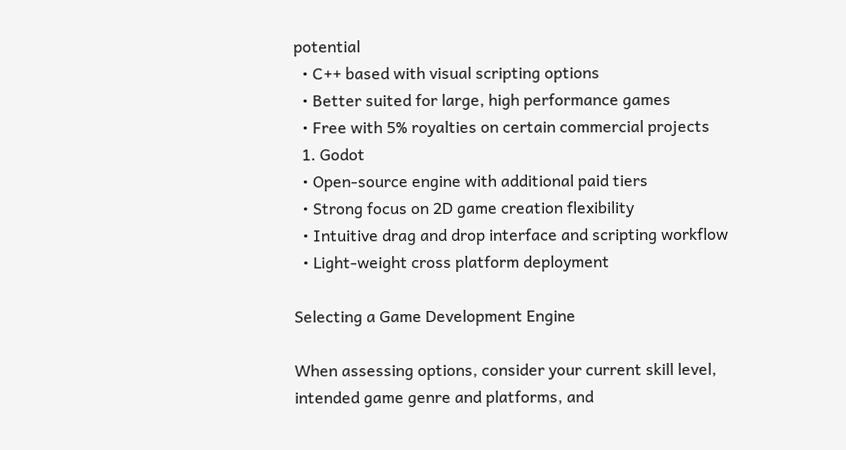potential
  • C++ based with visual scripting options
  • Better suited for large, high performance games
  • Free with 5% royalties on certain commercial projects
  1. Godot
  • Open-source engine with additional paid tiers
  • Strong focus on 2D game creation flexibility
  • Intuitive drag and drop interface and scripting workflow
  • Light-weight cross platform deployment

Selecting a Game Development Engine

When assessing options, consider your current skill level, intended game genre and platforms, and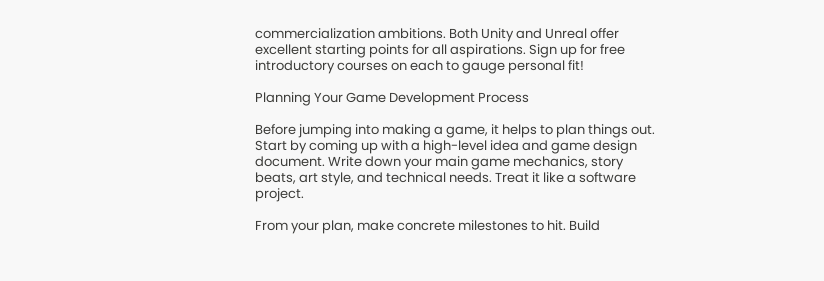commercialization ambitions. Both Unity and Unreal offer excellent starting points for all aspirations. Sign up for free introductory courses on each to gauge personal fit!

Planning Your Game Development Process

Before jumping into making a game, it helps to plan things out. Start by coming up with a high-level idea and game design document. Write down your main game mechanics, story beats, art style, and technical needs. Treat it like a software project.

From your plan, make concrete milestones to hit. Build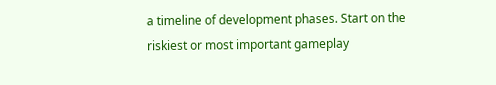a timeline of development phases. Start on the riskiest or most important gameplay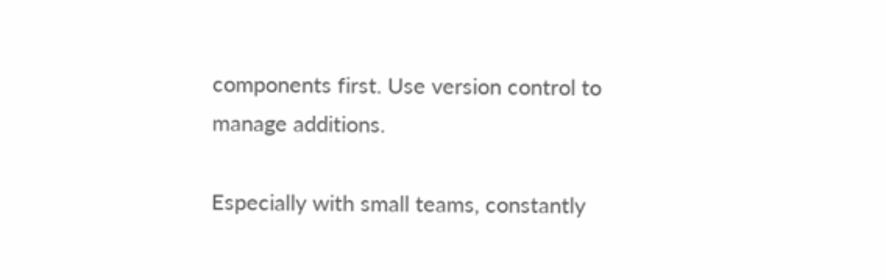components first. Use version control to manage additions.

Especially with small teams, constantly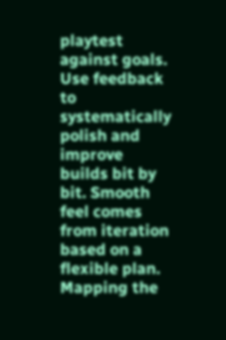playtest against goals. Use feedback to systematically polish and improve builds bit by bit. Smooth feel comes from iteration based on a flexible plan. Mapping the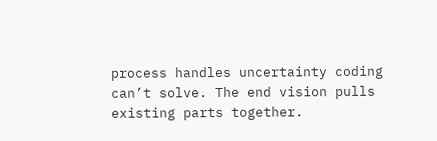process handles uncertainty coding can’t solve. The end vision pulls existing parts together.